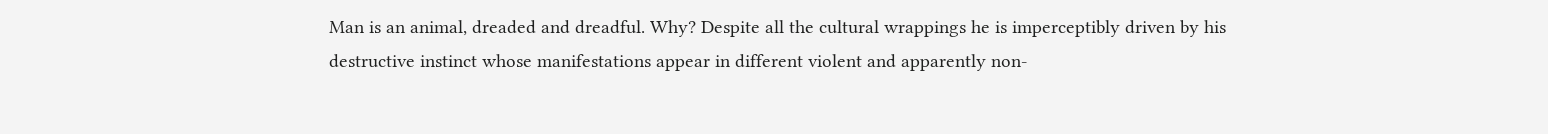Man is an animal, dreaded and dreadful. Why? Despite all the cultural wrappings he is imperceptibly driven by his destructive instinct whose manifestations appear in different violent and apparently non-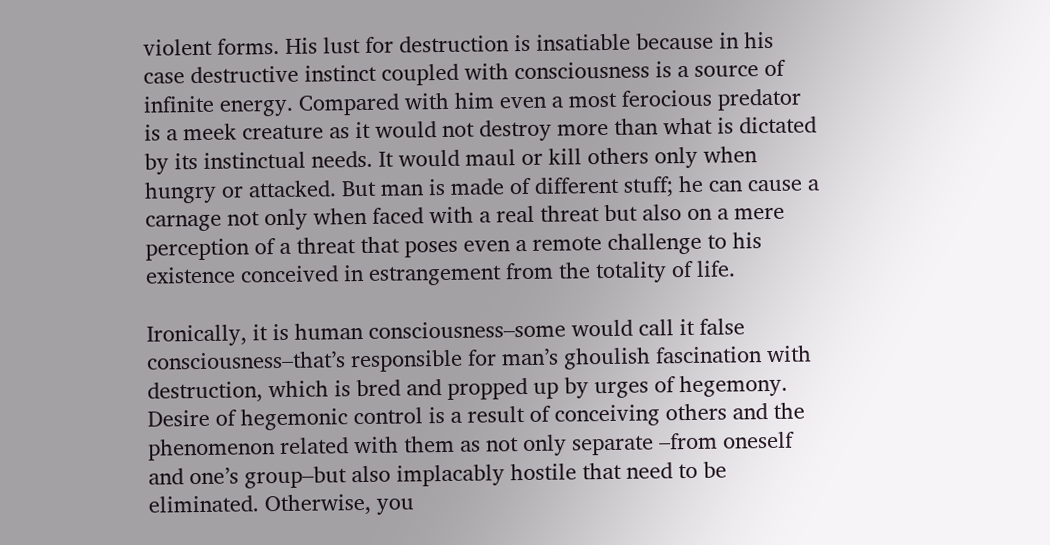violent forms. His lust for destruction is insatiable because in his case destructive instinct coupled with consciousness is a source of infinite energy. Compared with him even a most ferocious predator is a meek creature as it would not destroy more than what is dictated by its instinctual needs. It would maul or kill others only when hungry or attacked. But man is made of different stuff; he can cause a carnage not only when faced with a real threat but also on a mere perception of a threat that poses even a remote challenge to his existence conceived in estrangement from the totality of life.

Ironically, it is human consciousness–some would call it false consciousness–that’s responsible for man’s ghoulish fascination with destruction, which is bred and propped up by urges of hegemony. Desire of hegemonic control is a result of conceiving others and the phenomenon related with them as not only separate –from oneself and one’s group–but also implacably hostile that need to be eliminated. Otherwise, you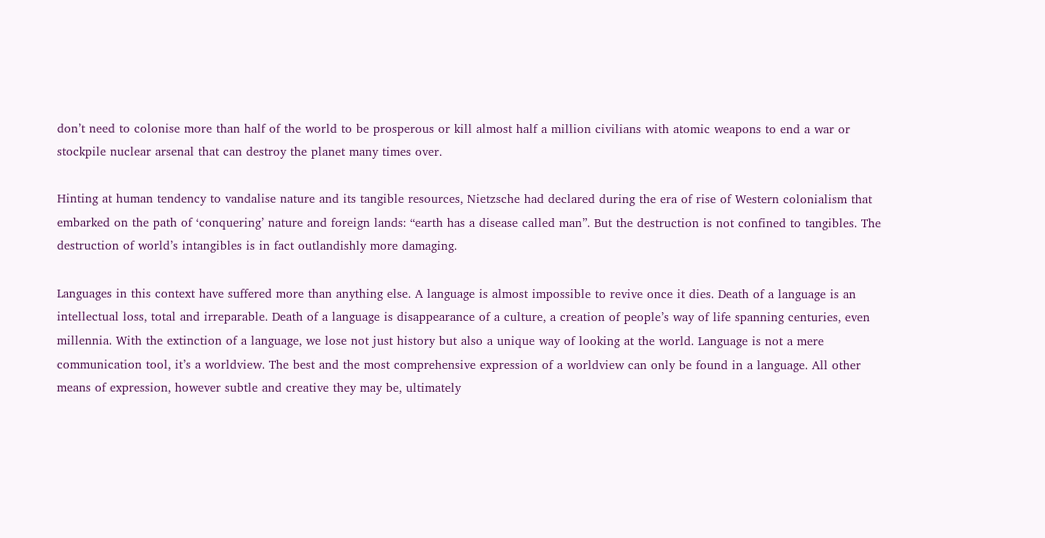don’t need to colonise more than half of the world to be prosperous or kill almost half a million civilians with atomic weapons to end a war or stockpile nuclear arsenal that can destroy the planet many times over.

Hinting at human tendency to vandalise nature and its tangible resources, Nietzsche had declared during the era of rise of Western colonialism that embarked on the path of ‘conquering’ nature and foreign lands: “earth has a disease called man”. But the destruction is not confined to tangibles. The destruction of world’s intangibles is in fact outlandishly more damaging.

Languages in this context have suffered more than anything else. A language is almost impossible to revive once it dies. Death of a language is an intellectual loss, total and irreparable. Death of a language is disappearance of a culture, a creation of people’s way of life spanning centuries, even millennia. With the extinction of a language, we lose not just history but also a unique way of looking at the world. Language is not a mere communication tool, it’s a worldview. The best and the most comprehensive expression of a worldview can only be found in a language. All other means of expression, however subtle and creative they may be, ultimately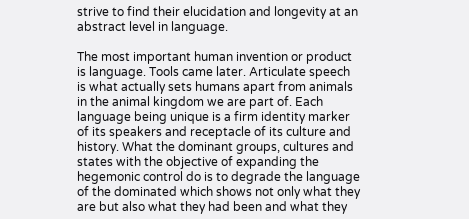strive to find their elucidation and longevity at an abstract level in language.

The most important human invention or product is language. Tools came later. Articulate speech is what actually sets humans apart from animals in the animal kingdom we are part of. Each language being unique is a firm identity marker of its speakers and receptacle of its culture and history. What the dominant groups, cultures and states with the objective of expanding the hegemonic control do is to degrade the language of the dominated which shows not only what they are but also what they had been and what they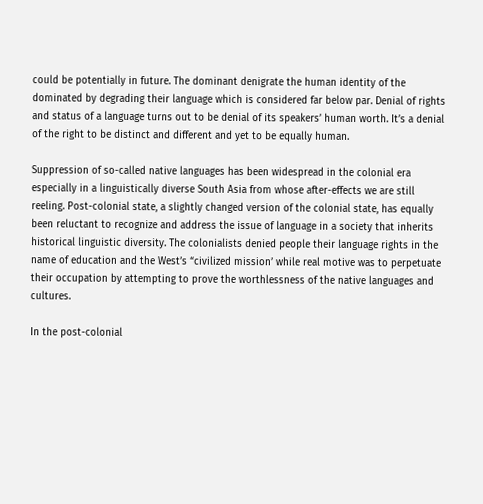could be potentially in future. The dominant denigrate the human identity of the dominated by degrading their language which is considered far below par. Denial of rights and status of a language turns out to be denial of its speakers’ human worth. It’s a denial of the right to be distinct and different and yet to be equally human.

Suppression of so-called native languages has been widespread in the colonial era especially in a linguistically diverse South Asia from whose after-effects we are still reeling. Post-colonial state, a slightly changed version of the colonial state, has equally been reluctant to recognize and address the issue of language in a society that inherits historical linguistic diversity. The colonialists denied people their language rights in the name of education and the West’s “civilized mission’ while real motive was to perpetuate their occupation by attempting to prove the worthlessness of the native languages and cultures.

In the post-colonial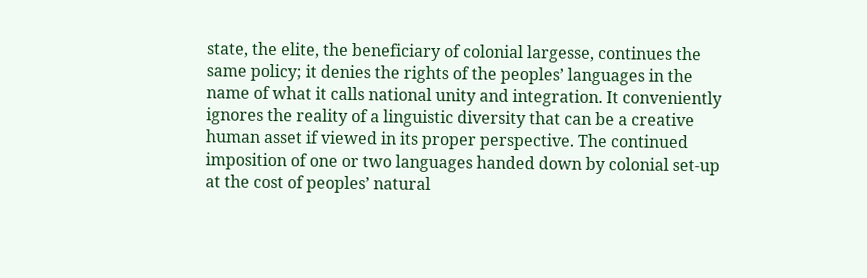state, the elite, the beneficiary of colonial largesse, continues the same policy; it denies the rights of the peoples’ languages in the name of what it calls national unity and integration. It conveniently ignores the reality of a linguistic diversity that can be a creative human asset if viewed in its proper perspective. The continued imposition of one or two languages handed down by colonial set-up at the cost of peoples’ natural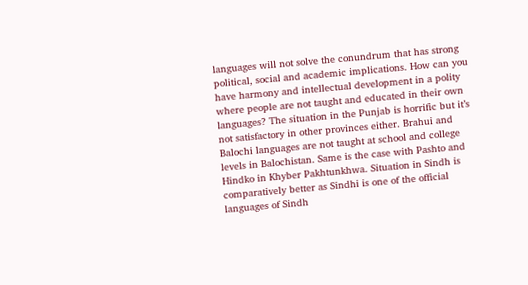languages will not solve the conundrum that has strong political, social and academic implications. How can you have harmony and intellectual development in a polity where people are not taught and educated in their own languages? The situation in the Punjab is horrific but it’s not satisfactory in other provinces either. Brahui and Balochi languages are not taught at school and college levels in Balochistan. Same is the case with Pashto and Hindko in Khyber Pakhtunkhwa. Situation in Sindh is comparatively better as Sindhi is one of the official languages of Sindh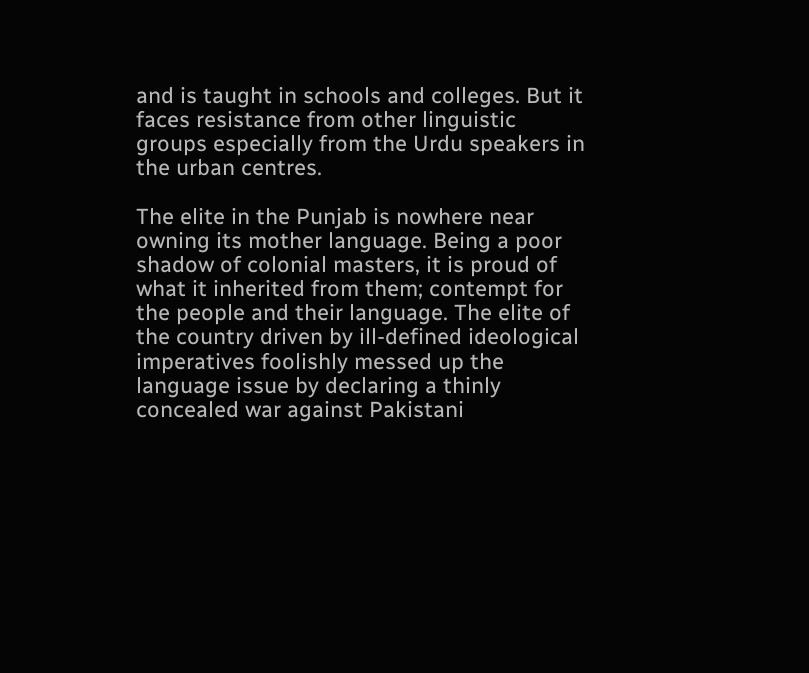and is taught in schools and colleges. But it faces resistance from other linguistic groups especially from the Urdu speakers in the urban centres.

The elite in the Punjab is nowhere near owning its mother language. Being a poor shadow of colonial masters, it is proud of what it inherited from them; contempt for the people and their language. The elite of the country driven by ill-defined ideological imperatives foolishly messed up the language issue by declaring a thinly concealed war against Pakistani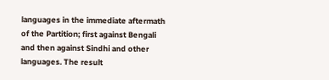languages in the immediate aftermath of the Partition; first against Bengali and then against Sindhi and other languages. The result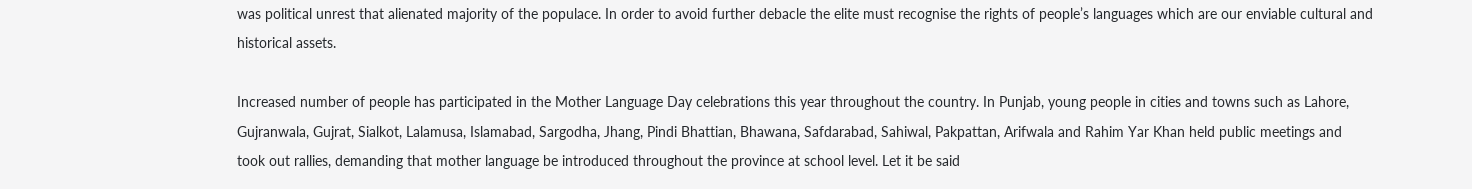was political unrest that alienated majority of the populace. In order to avoid further debacle the elite must recognise the rights of people’s languages which are our enviable cultural and historical assets.

Increased number of people has participated in the Mother Language Day celebrations this year throughout the country. In Punjab, young people in cities and towns such as Lahore, Gujranwala, Gujrat, Sialkot, Lalamusa, Islamabad, Sargodha, Jhang, Pindi Bhattian, Bhawana, Safdarabad, Sahiwal, Pakpattan, Arifwala and Rahim Yar Khan held public meetings and took out rallies, demanding that mother language be introduced throughout the province at school level. Let it be said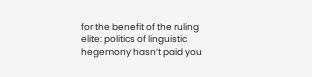for the benefit of the ruling elite: politics of linguistic hegemony hasn’t paid you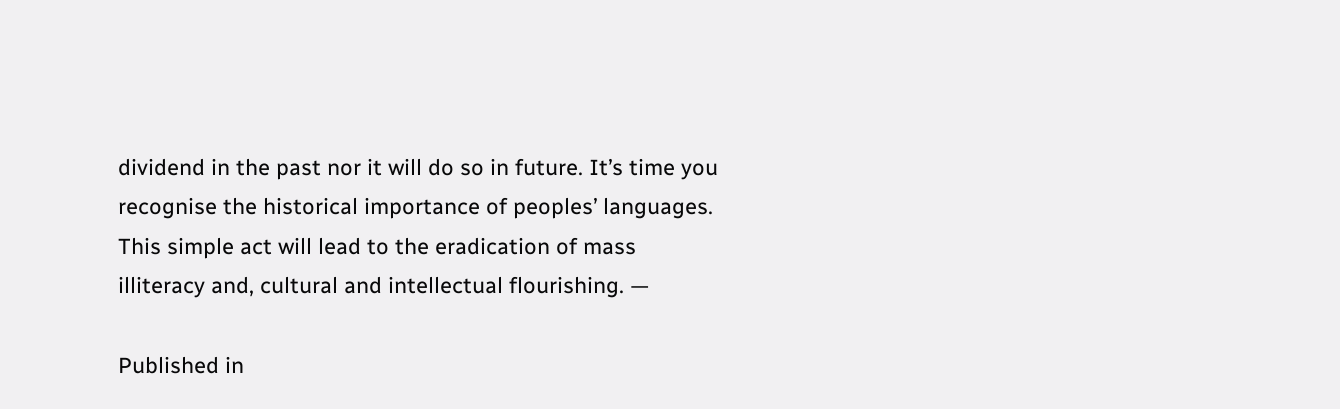dividend in the past nor it will do so in future. It’s time you recognise the historical importance of peoples’ languages. This simple act will lead to the eradication of mass illiteracy and, cultural and intellectual flourishing. —

Published in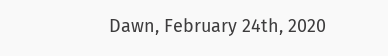Dawn, February 24th, 2020